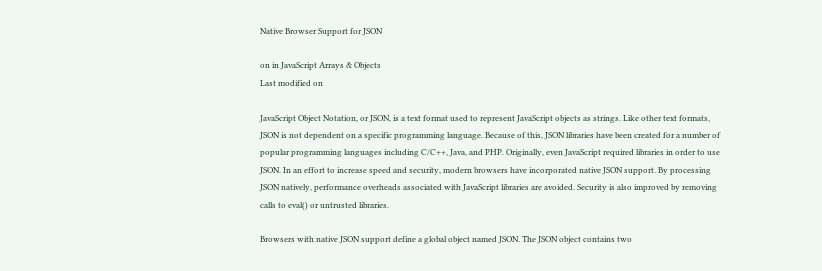Native Browser Support for JSON

on in JavaScript Arrays & Objects
Last modified on

JavaScript Object Notation, or JSON, is a text format used to represent JavaScript objects as strings. Like other text formats, JSON is not dependent on a specific programming language. Because of this, JSON libraries have been created for a number of popular programming languages including C/C++, Java, and PHP. Originally, even JavaScript required libraries in order to use JSON. In an effort to increase speed and security, modern browsers have incorporated native JSON support. By processing JSON natively, performance overheads associated with JavaScript libraries are avoided. Security is also improved by removing calls to eval() or untrusted libraries.

Browsers with native JSON support define a global object named JSON. The JSON object contains two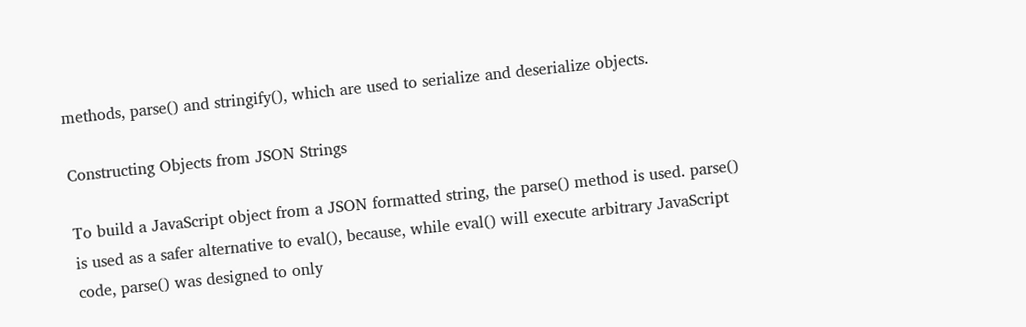methods, parse() and stringify(), which are used to serialize and deserialize objects.

Constructing Objects from JSON Strings

To build a JavaScript object from a JSON formatted string, the parse() method is used. parse() is used as a safer alternative to eval(), because, while eval() will execute arbitrary JavaScript code, parse() was designed to only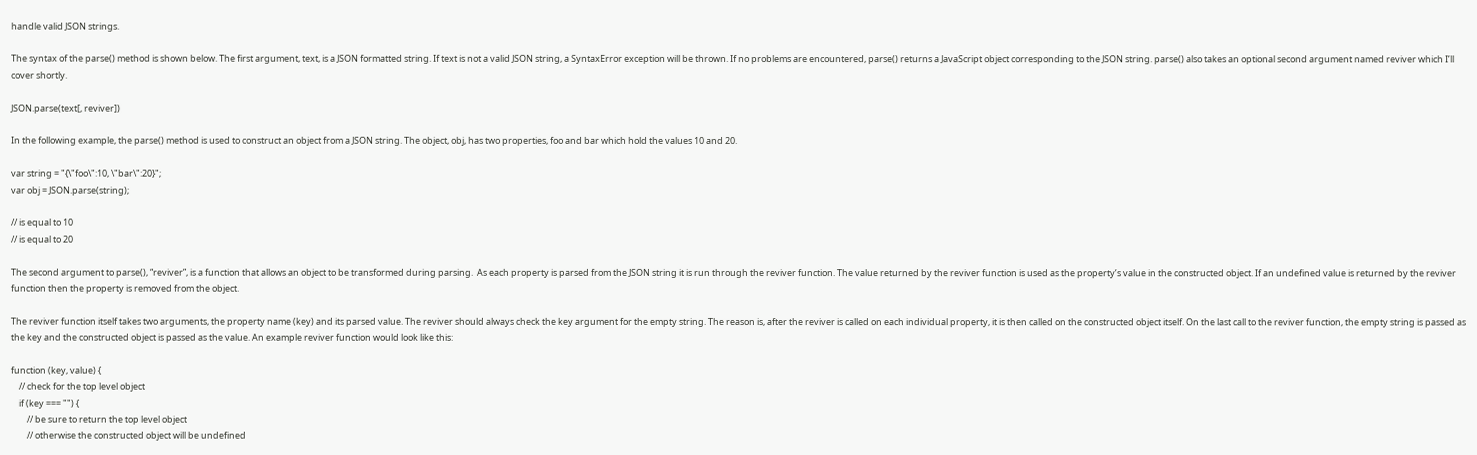handle valid JSON strings.

The syntax of the parse() method is shown below. The first argument, text, is a JSON formatted string. If text is not a valid JSON string, a SyntaxError exception will be thrown. If no problems are encountered, parse() returns a JavaScript object corresponding to the JSON string. parse() also takes an optional second argument named reviver which I’ll cover shortly.

JSON.parse(text[, reviver])

In the following example, the parse() method is used to construct an object from a JSON string. The object, obj, has two properties, foo and bar which hold the values 10 and 20.

var string = "{\"foo\":10, \"bar\":20}";
var obj = JSON.parse(string);

// is equal to 10
// is equal to 20

The second argument to parse(), “reviver”, is a function that allows an object to be transformed during parsing.  As each property is parsed from the JSON string it is run through the reviver function. The value returned by the reviver function is used as the property’s value in the constructed object. If an undefined value is returned by the reviver function then the property is removed from the object.

The reviver function itself takes two arguments, the property name (key) and its parsed value. The reviver should always check the key argument for the empty string. The reason is, after the reviver is called on each individual property, it is then called on the constructed object itself. On the last call to the reviver function, the empty string is passed as the key and the constructed object is passed as the value. An example reviver function would look like this:

function (key, value) {
    // check for the top level object
    if (key === "") {
        // be sure to return the top level object
        // otherwise the constructed object will be undefined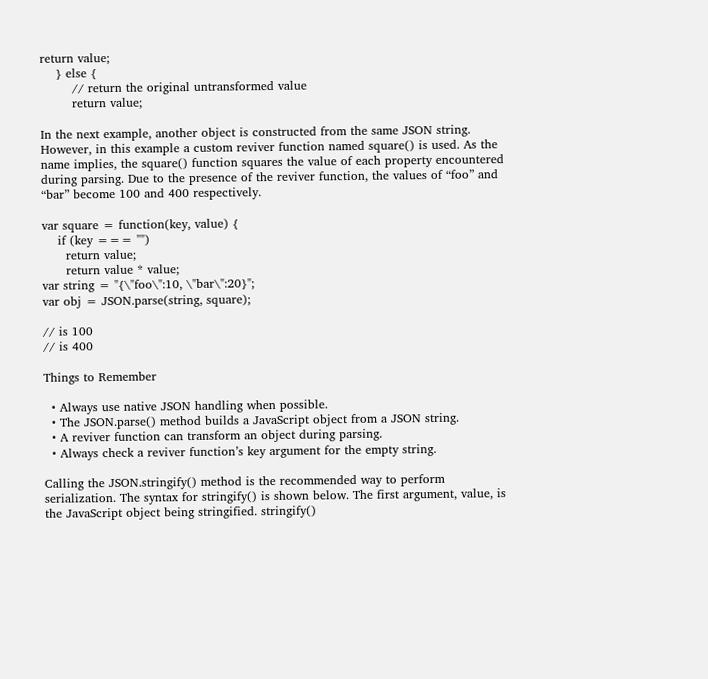return value;
    } else {
        // return the original untransformed value
        return value;

In the next example, another object is constructed from the same JSON string. However, in this example a custom reviver function named square() is used. As the name implies, the square() function squares the value of each property encountered during parsing. Due to the presence of the reviver function, the values of “foo” and “bar” become 100 and 400 respectively.

var square = function(key, value) {
    if (key === "")
      return value;
      return value * value;
var string = "{\"foo\":10, \"bar\":20}";
var obj = JSON.parse(string, square);

// is 100
// is 400

Things to Remember

  • Always use native JSON handling when possible.
  • The JSON.parse() method builds a JavaScript object from a JSON string.
  • A reviver function can transform an object during parsing.
  • Always check a reviver function’s key argument for the empty string.

Calling the JSON.stringify() method is the recommended way to perform serialization. The syntax for stringify() is shown below. The first argument, value, is the JavaScript object being stringified. stringify()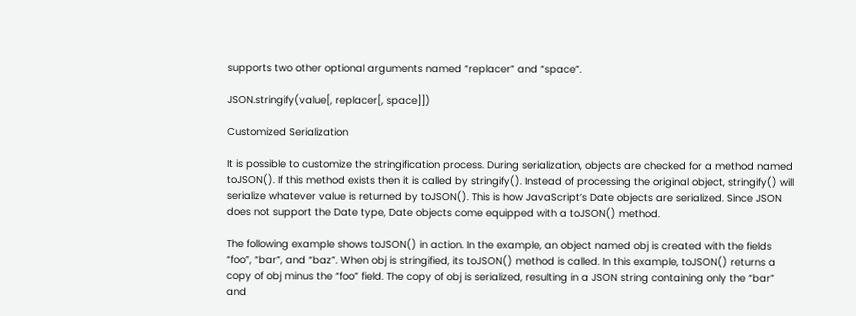supports two other optional arguments named “replacer” and “space”.

JSON.stringify(value[, replacer[, space]])

Customized Serialization

It is possible to customize the stringification process. During serialization, objects are checked for a method named toJSON(). If this method exists then it is called by stringify(). Instead of processing the original object, stringify() will serialize whatever value is returned by toJSON(). This is how JavaScript’s Date objects are serialized. Since JSON does not support the Date type, Date objects come equipped with a toJSON() method.

The following example shows toJSON() in action. In the example, an object named obj is created with the fields “foo”, “bar”, and “baz”. When obj is stringified, its toJSON() method is called. In this example, toJSON() returns a copy of obj minus the “foo” field. The copy of obj is serialized, resulting in a JSON string containing only the “bar” and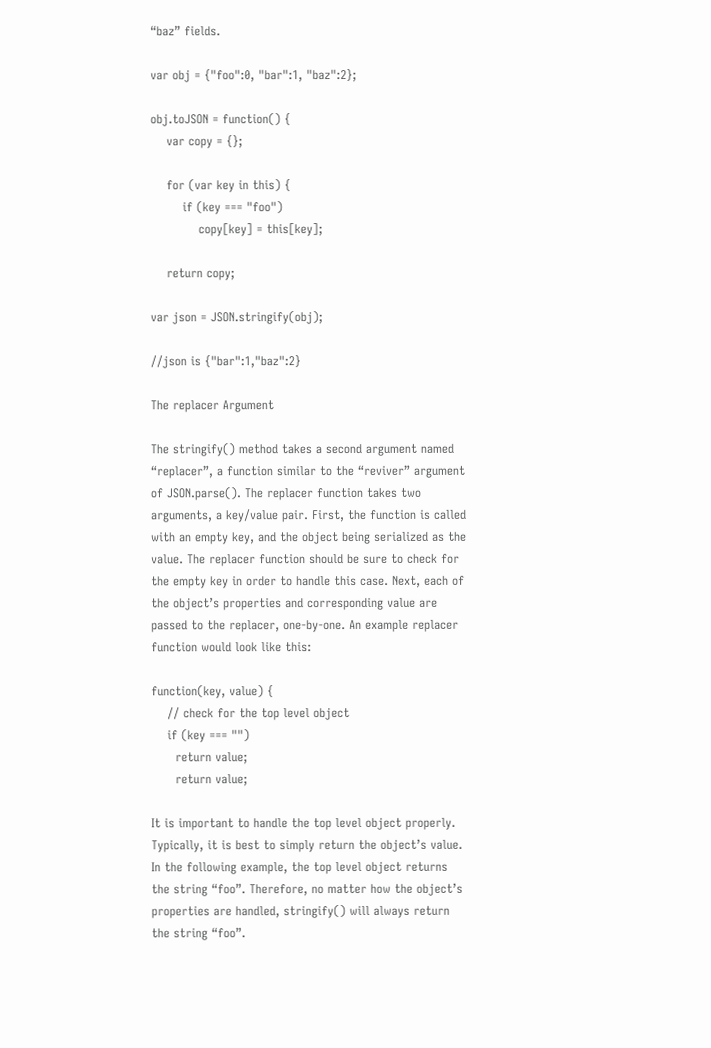“baz” fields.

var obj = {"foo":0, "bar":1, "baz":2};

obj.toJSON = function() {
    var copy = {};

    for (var key in this) {
        if (key === "foo")
            copy[key] = this[key];

    return copy;

var json = JSON.stringify(obj);

//json is {"bar":1,"baz":2}

The replacer Argument

The stringify() method takes a second argument named “replacer”, a function similar to the “reviver” argument of JSON.parse(). The replacer function takes two arguments, a key/value pair. First, the function is called with an empty key, and the object being serialized as the value. The replacer function should be sure to check for the empty key in order to handle this case. Next, each of the object’s properties and corresponding value are passed to the replacer, one-by-one. An example replacer function would look like this:

function(key, value) {
    // check for the top level object
    if (key === "")
      return value;
      return value;

It is important to handle the top level object properly. Typically, it is best to simply return the object’s value. In the following example, the top level object returns the string “foo”. Therefore, no matter how the object’s properties are handled, stringify() will always return the string “foo”.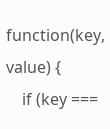function(key, value) {
    if (key ===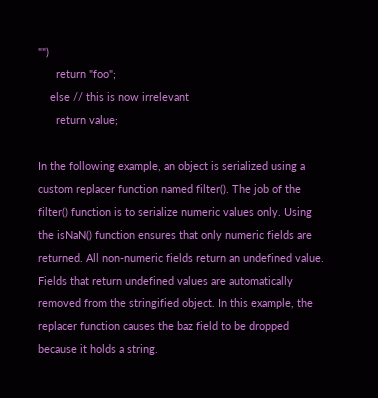"")
      return "foo";
    else // this is now irrelevant
      return value;

In the following example, an object is serialized using a custom replacer function named filter(). The job of the filter() function is to serialize numeric values only. Using the isNaN() function ensures that only numeric fields are returned. All non-numeric fields return an undefined value. Fields that return undefined values are automatically removed from the stringified object. In this example, the replacer function causes the baz field to be dropped because it holds a string.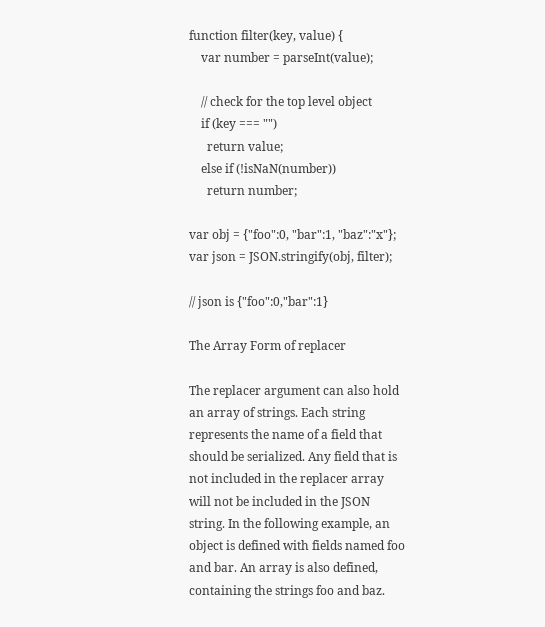function filter(key, value) {
    var number = parseInt(value);

    // check for the top level object
    if (key === "")
      return value;
    else if (!isNaN(number))
      return number;

var obj = {"foo":0, "bar":1, "baz":"x"};
var json = JSON.stringify(obj, filter);

// json is {"foo":0,"bar":1}

The Array Form of replacer

The replacer argument can also hold an array of strings. Each string represents the name of a field that should be serialized. Any field that is not included in the replacer array will not be included in the JSON string. In the following example, an object is defined with fields named foo and bar. An array is also defined, containing the strings foo and baz.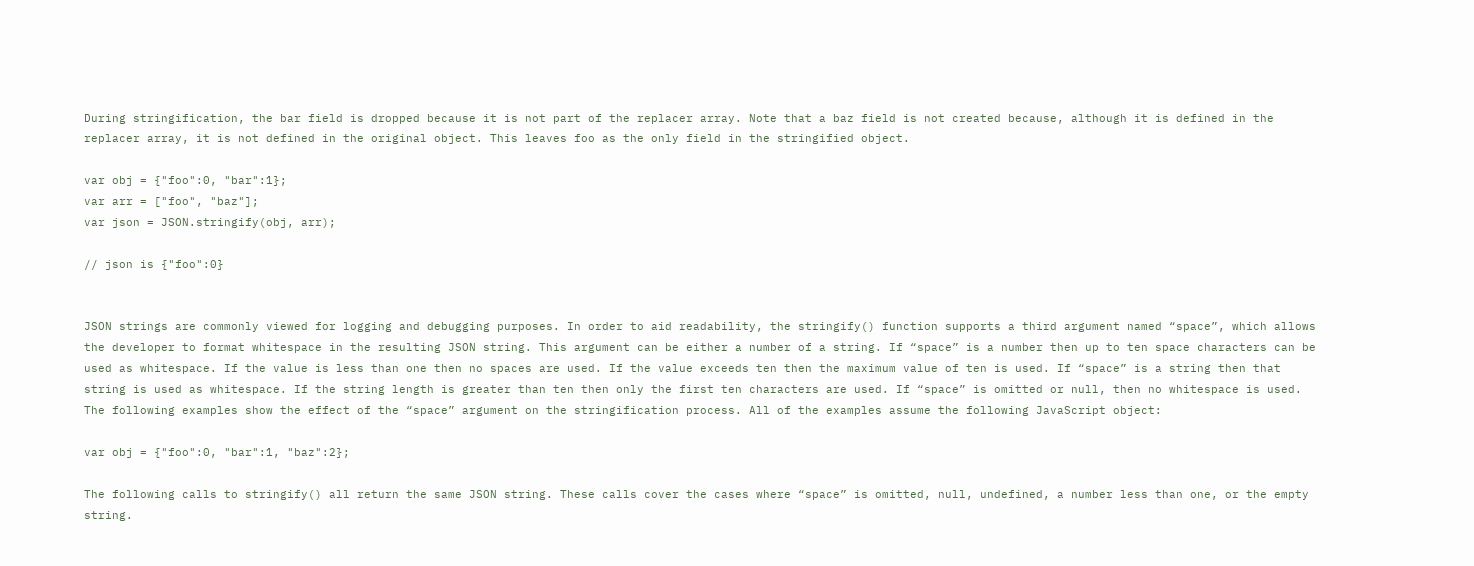During stringification, the bar field is dropped because it is not part of the replacer array. Note that a baz field is not created because, although it is defined in the replacer array, it is not defined in the original object. This leaves foo as the only field in the stringified object.

var obj = {"foo":0, "bar":1};
var arr = ["foo", "baz"];
var json = JSON.stringify(obj, arr);

// json is {"foo":0}


JSON strings are commonly viewed for logging and debugging purposes. In order to aid readability, the stringify() function supports a third argument named “space”, which allows the developer to format whitespace in the resulting JSON string. This argument can be either a number of a string. If “space” is a number then up to ten space characters can be used as whitespace. If the value is less than one then no spaces are used. If the value exceeds ten then the maximum value of ten is used. If “space” is a string then that string is used as whitespace. If the string length is greater than ten then only the first ten characters are used. If “space” is omitted or null, then no whitespace is used. The following examples show the effect of the “space” argument on the stringification process. All of the examples assume the following JavaScript object:

var obj = {"foo":0, "bar":1, "baz":2};

The following calls to stringify() all return the same JSON string. These calls cover the cases where “space” is omitted, null, undefined, a number less than one, or the empty string.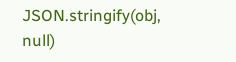JSON.stringify(obj, null)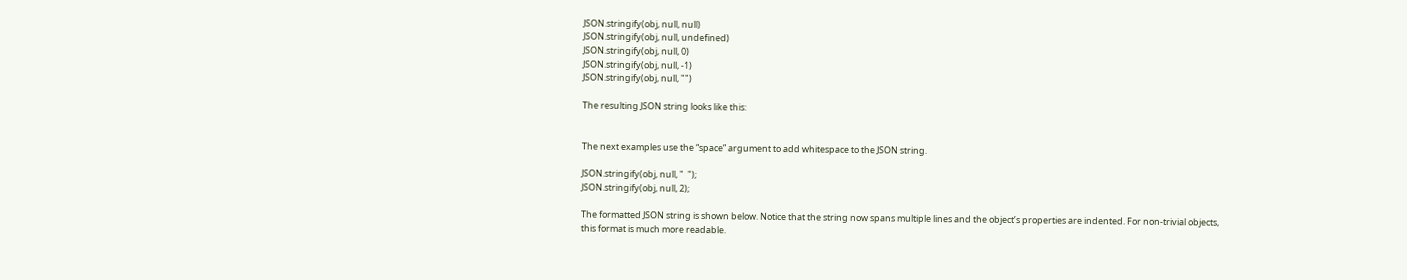JSON.stringify(obj, null, null)
JSON.stringify(obj, null, undefined)
JSON.stringify(obj, null, 0)
JSON.stringify(obj, null, -1)
JSON.stringify(obj, null, "")

The resulting JSON string looks like this:


The next examples use the “space” argument to add whitespace to the JSON string.

JSON.stringify(obj, null, "  ");
JSON.stringify(obj, null, 2);

The formatted JSON string is shown below. Notice that the string now spans multiple lines and the object’s properties are indented. For non-trivial objects, this format is much more readable.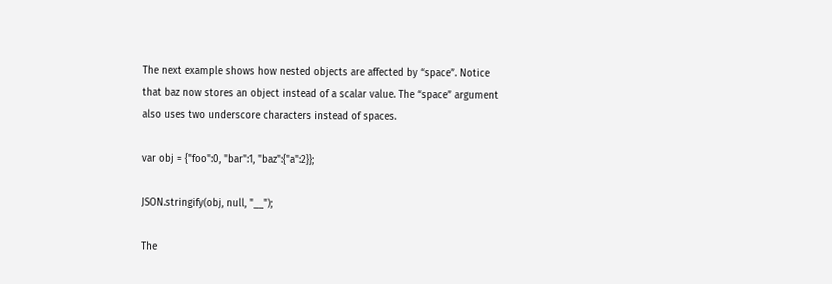The next example shows how nested objects are affected by “space”. Notice that baz now stores an object instead of a scalar value. The “space” argument also uses two underscore characters instead of spaces.

var obj = {"foo":0, "bar":1, "baz":{"a":2}};

JSON.stringify(obj, null, "__");

The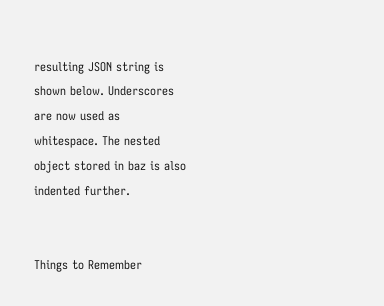resulting JSON string is shown below. Underscores are now used as whitespace. The nested object stored in baz is also indented further.


Things to Remember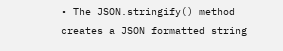• The JSON.stringify() method creates a JSON formatted string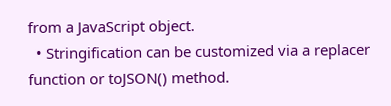from a JavaScript object.
  • Stringification can be customized via a replacer function or toJSON() method.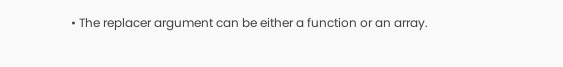• The replacer argument can be either a function or an array.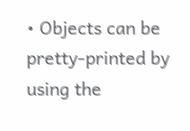• Objects can be pretty-printed by using the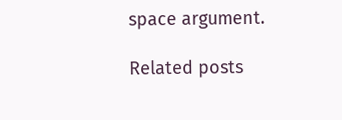space argument.

Related posts